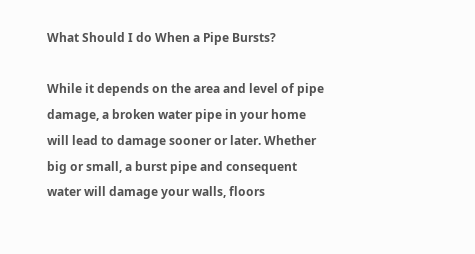What Should I do When a Pipe Bursts?

While it depends on the area and level of pipe damage, a broken water pipe in your home will lead to damage sooner or later. Whether big or small, a burst pipe and consequent water will damage your walls, floors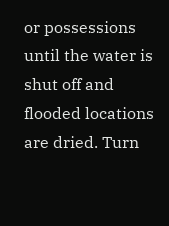or possessions until the water is shut off and flooded locations are dried. Turn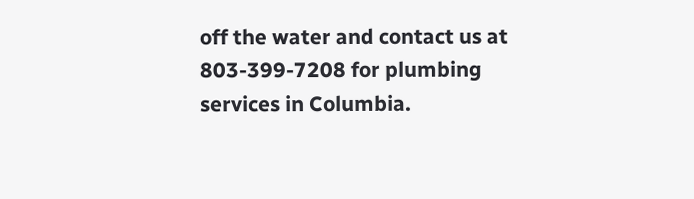off the water and contact us at 803-399-7208 for plumbing services in Columbia.